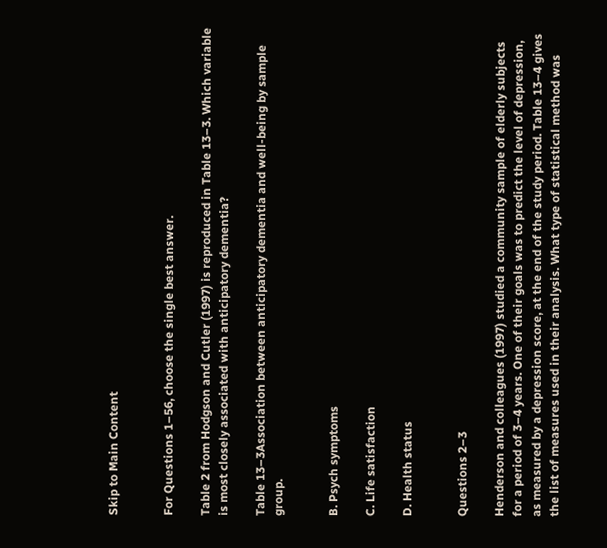Skip to Main Content


For Questions 1–56, choose the single best answer.

Table 2 from Hodgson and Cutler (1997) is reproduced in Table 13–3. Which variable is most closely associated with anticipatory dementia?

Table 13–3Association between anticipatory dementia and well-being by sample group.


B. Psych symptoms

C. Life satisfaction

D. Health status


Questions 2–3

Henderson and colleagues (1997) studied a community sample of elderly subjects for a period of 3–4 years. One of their goals was to predict the level of depression, as measured by a depression score, at the end of the study period. Table 13–4 gives the list of measures used in their analysis. What type of statistical method was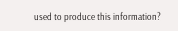used to produce this information?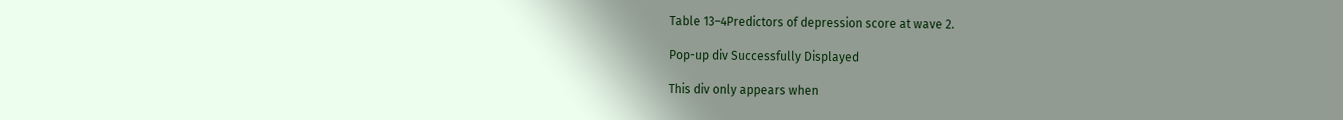Table 13–4Predictors of depression score at wave 2.

Pop-up div Successfully Displayed

This div only appears when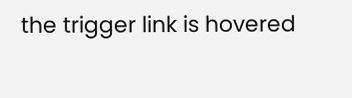the trigger link is hovered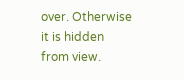over. Otherwise it is hidden from view.